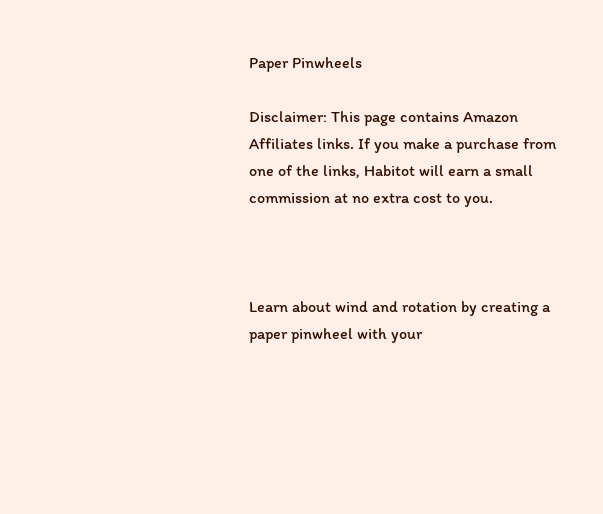Paper Pinwheels

Disclaimer: This page contains Amazon Affiliates links. If you make a purchase from one of the links, Habitot will earn a small commission at no extra cost to you.



Learn about wind and rotation by creating a paper pinwheel with your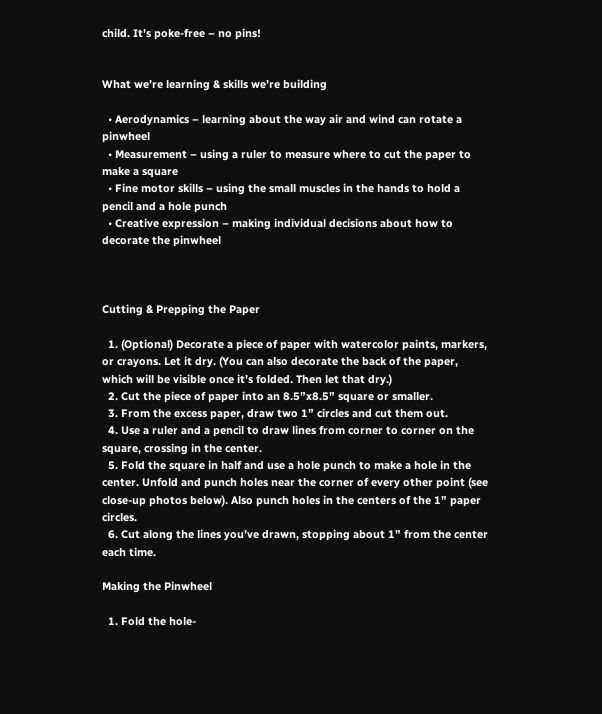child. It’s poke-free – no pins!


What we’re learning & skills we’re building

  • Aerodynamics – learning about the way air and wind can rotate a pinwheel
  • Measurement – using a ruler to measure where to cut the paper to make a square
  • Fine motor skills – using the small muscles in the hands to hold a pencil and a hole punch
  • Creative expression – making individual decisions about how to decorate the pinwheel



Cutting & Prepping the Paper

  1. (Optional) Decorate a piece of paper with watercolor paints, markers, or crayons. Let it dry. (You can also decorate the back of the paper, which will be visible once it’s folded. Then let that dry.)
  2. Cut the piece of paper into an 8.5”x8.5” square or smaller.
  3. From the excess paper, draw two 1” circles and cut them out.
  4. Use a ruler and a pencil to draw lines from corner to corner on the square, crossing in the center.
  5. Fold the square in half and use a hole punch to make a hole in the center. Unfold and punch holes near the corner of every other point (see close-up photos below). Also punch holes in the centers of the 1” paper circles.
  6. Cut along the lines you’ve drawn, stopping about 1” from the center each time.

Making the Pinwheel

  1. Fold the hole-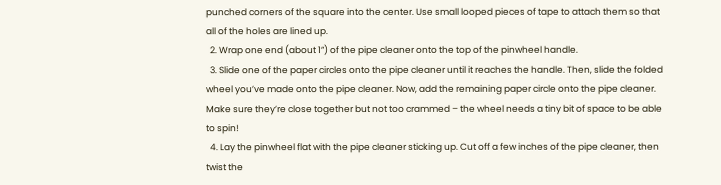punched corners of the square into the center. Use small looped pieces of tape to attach them so that all of the holes are lined up.
  2. Wrap one end (about 1”) of the pipe cleaner onto the top of the pinwheel handle.
  3. Slide one of the paper circles onto the pipe cleaner until it reaches the handle. Then, slide the folded wheel you’ve made onto the pipe cleaner. Now, add the remaining paper circle onto the pipe cleaner. Make sure they’re close together but not too crammed – the wheel needs a tiny bit of space to be able to spin!
  4. Lay the pinwheel flat with the pipe cleaner sticking up. Cut off a few inches of the pipe cleaner, then twist the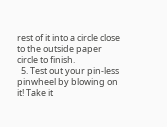rest of it into a circle close to the outside paper circle to finish.
  5. Test out your pin-less pinwheel by blowing on it! Take it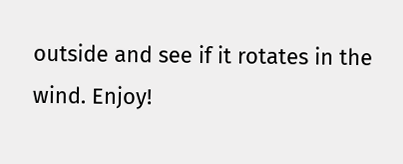outside and see if it rotates in the wind. Enjoy!